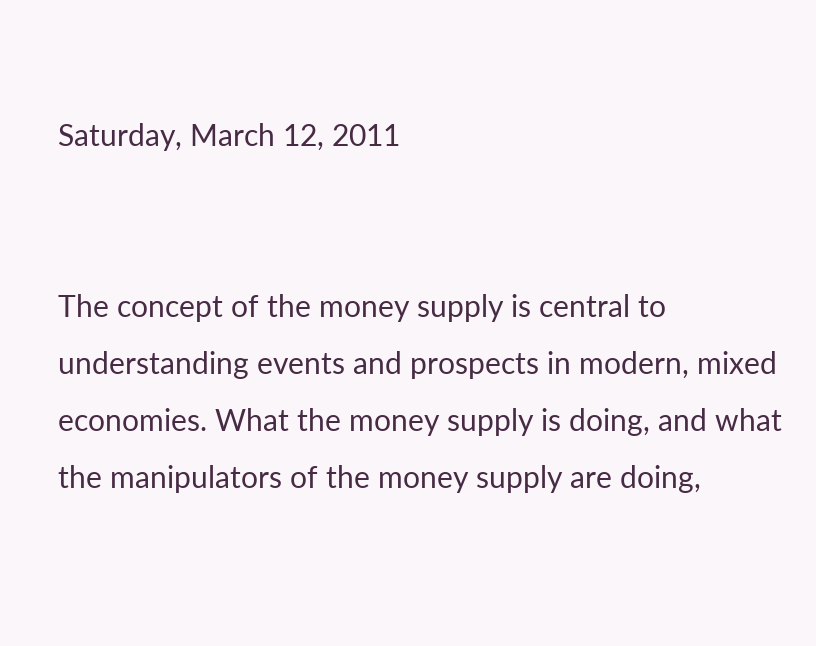Saturday, March 12, 2011


The concept of the money supply is central to understanding events and prospects in modern, mixed economies. What the money supply is doing, and what the manipulators of the money supply are doing,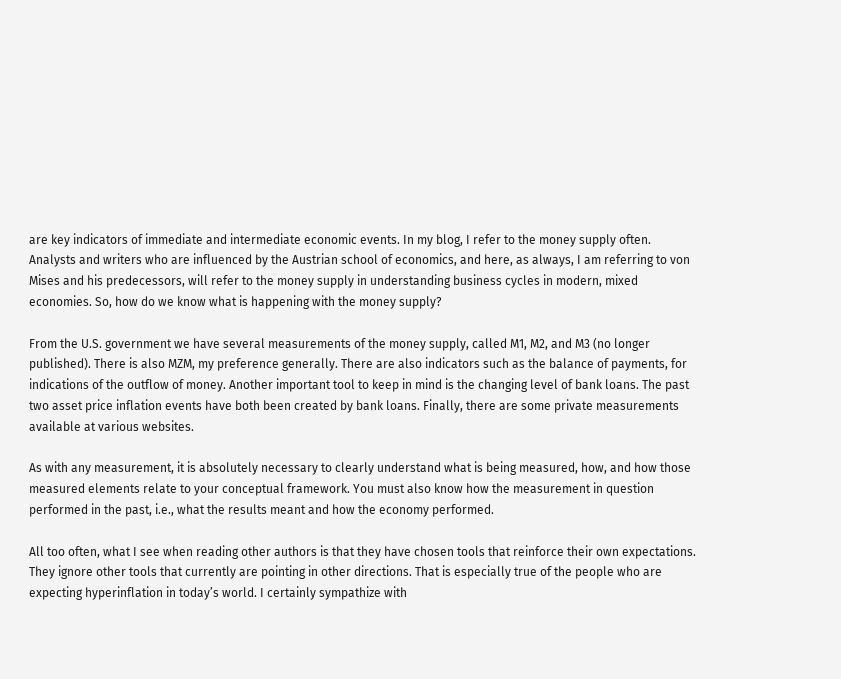are key indicators of immediate and intermediate economic events. In my blog, I refer to the money supply often. Analysts and writers who are influenced by the Austrian school of economics, and here, as always, I am referring to von Mises and his predecessors, will refer to the money supply in understanding business cycles in modern, mixed economies. So, how do we know what is happening with the money supply?

From the U.S. government we have several measurements of the money supply, called M1, M2, and M3 (no longer published). There is also MZM, my preference generally. There are also indicators such as the balance of payments, for indications of the outflow of money. Another important tool to keep in mind is the changing level of bank loans. The past two asset price inflation events have both been created by bank loans. Finally, there are some private measurements available at various websites.

As with any measurement, it is absolutely necessary to clearly understand what is being measured, how, and how those measured elements relate to your conceptual framework. You must also know how the measurement in question performed in the past, i.e., what the results meant and how the economy performed.

All too often, what I see when reading other authors is that they have chosen tools that reinforce their own expectations. They ignore other tools that currently are pointing in other directions. That is especially true of the people who are expecting hyperinflation in today’s world. I certainly sympathize with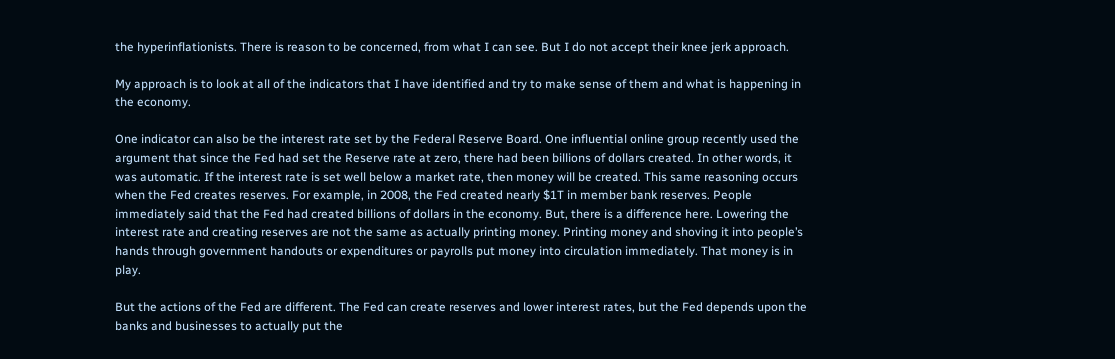the hyperinflationists. There is reason to be concerned, from what I can see. But I do not accept their knee jerk approach.

My approach is to look at all of the indicators that I have identified and try to make sense of them and what is happening in the economy.

One indicator can also be the interest rate set by the Federal Reserve Board. One influential online group recently used the argument that since the Fed had set the Reserve rate at zero, there had been billions of dollars created. In other words, it was automatic. If the interest rate is set well below a market rate, then money will be created. This same reasoning occurs when the Fed creates reserves. For example, in 2008, the Fed created nearly $1T in member bank reserves. People immediately said that the Fed had created billions of dollars in the economy. But, there is a difference here. Lowering the interest rate and creating reserves are not the same as actually printing money. Printing money and shoving it into people’s hands through government handouts or expenditures or payrolls put money into circulation immediately. That money is in play.

But the actions of the Fed are different. The Fed can create reserves and lower interest rates, but the Fed depends upon the banks and businesses to actually put the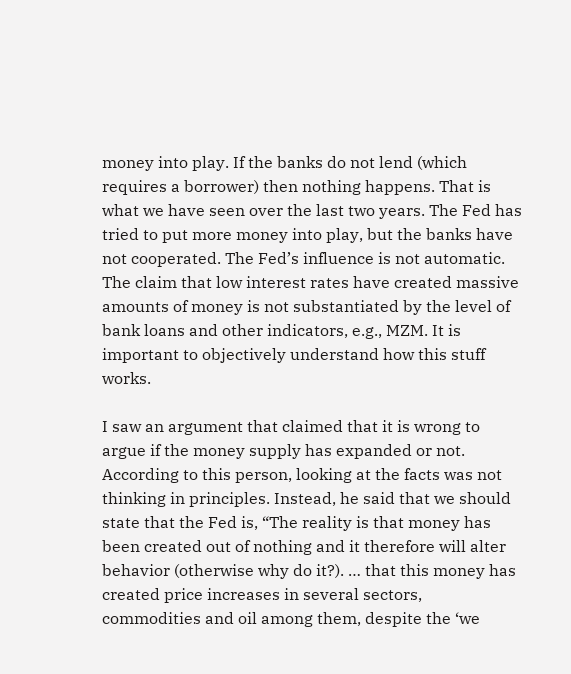money into play. If the banks do not lend (which requires a borrower) then nothing happens. That is what we have seen over the last two years. The Fed has tried to put more money into play, but the banks have not cooperated. The Fed’s influence is not automatic. The claim that low interest rates have created massive amounts of money is not substantiated by the level of bank loans and other indicators, e.g., MZM. It is important to objectively understand how this stuff works.

I saw an argument that claimed that it is wrong to argue if the money supply has expanded or not. According to this person, looking at the facts was not thinking in principles. Instead, he said that we should state that the Fed is, “The reality is that money has been created out of nothing and it therefore will alter behavior (otherwise why do it?). … that this money has created price increases in several sectors, commodities and oil among them, despite the ‘we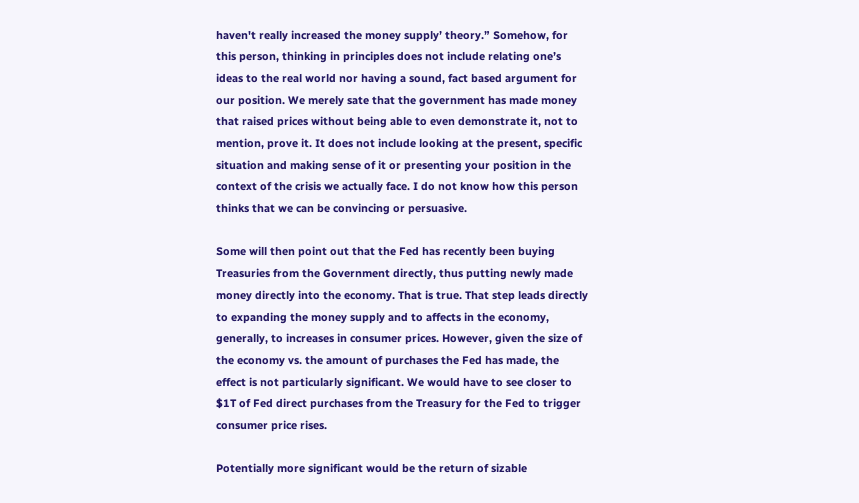haven't really increased the money supply’ theory.” Somehow, for this person, thinking in principles does not include relating one’s ideas to the real world nor having a sound, fact based argument for our position. We merely sate that the government has made money that raised prices without being able to even demonstrate it, not to mention, prove it. It does not include looking at the present, specific situation and making sense of it or presenting your position in the context of the crisis we actually face. I do not know how this person thinks that we can be convincing or persuasive.

Some will then point out that the Fed has recently been buying Treasuries from the Government directly, thus putting newly made money directly into the economy. That is true. That step leads directly to expanding the money supply and to affects in the economy, generally, to increases in consumer prices. However, given the size of the economy vs. the amount of purchases the Fed has made, the effect is not particularly significant. We would have to see closer to $1T of Fed direct purchases from the Treasury for the Fed to trigger consumer price rises.

Potentially more significant would be the return of sizable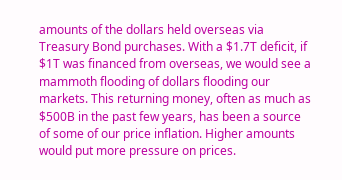amounts of the dollars held overseas via Treasury Bond purchases. With a $1.7T deficit, if $1T was financed from overseas, we would see a mammoth flooding of dollars flooding our markets. This returning money, often as much as $500B in the past few years, has been a source of some of our price inflation. Higher amounts would put more pressure on prices.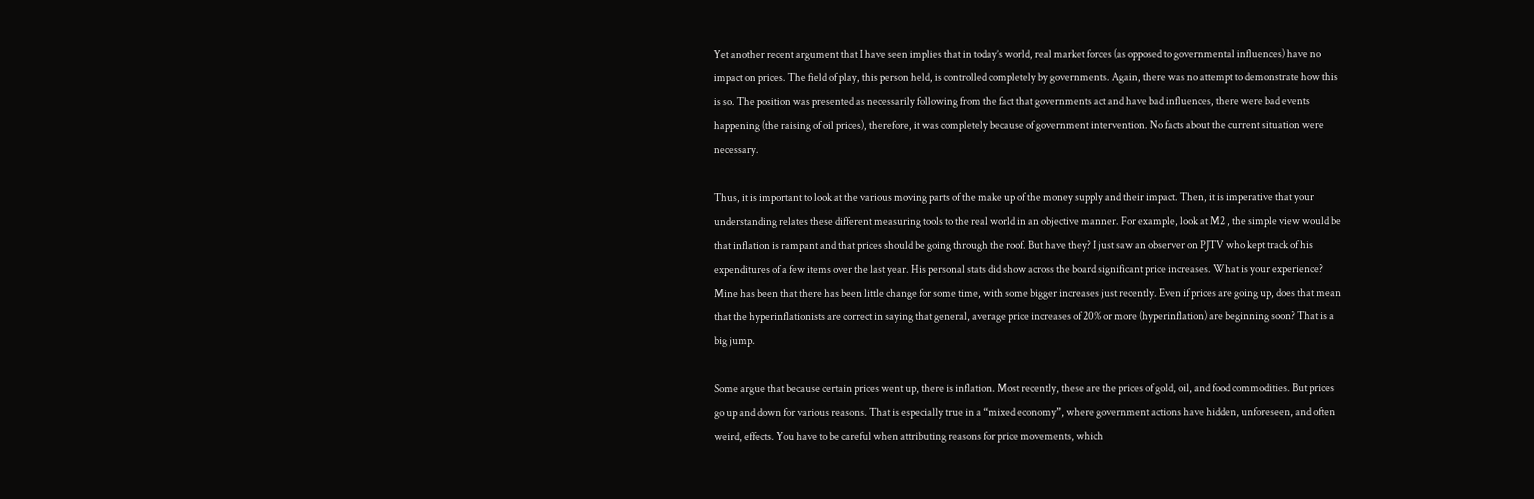Yet another recent argument that I have seen implies that in today’s world, real market forces (as opposed to governmental influences) have no impact on prices. The field of play, this person held, is controlled completely by governments. Again, there was no attempt to demonstrate how this is so. The position was presented as necessarily following from the fact that governments act and have bad influences, there were bad events happening (the raising of oil prices), therefore, it was completely because of government intervention. No facts about the current situation were necessary.

Thus, it is important to look at the various moving parts of the make up of the money supply and their impact. Then, it is imperative that your understanding relates these different measuring tools to the real world in an objective manner. For example, look at M2 , the simple view would be that inflation is rampant and that prices should be going through the roof. But have they? I just saw an observer on PJTV who kept track of his expenditures of a few items over the last year. His personal stats did show across the board significant price increases. What is your experience? Mine has been that there has been little change for some time, with some bigger increases just recently. Even if prices are going up, does that mean that the hyperinflationists are correct in saying that general, average price increases of 20% or more (hyperinflation) are beginning soon? That is a big jump.

Some argue that because certain prices went up, there is inflation. Most recently, these are the prices of gold, oil, and food commodities. But prices go up and down for various reasons. That is especially true in a “mixed economy”, where government actions have hidden, unforeseen, and often weird, effects. You have to be careful when attributing reasons for price movements, which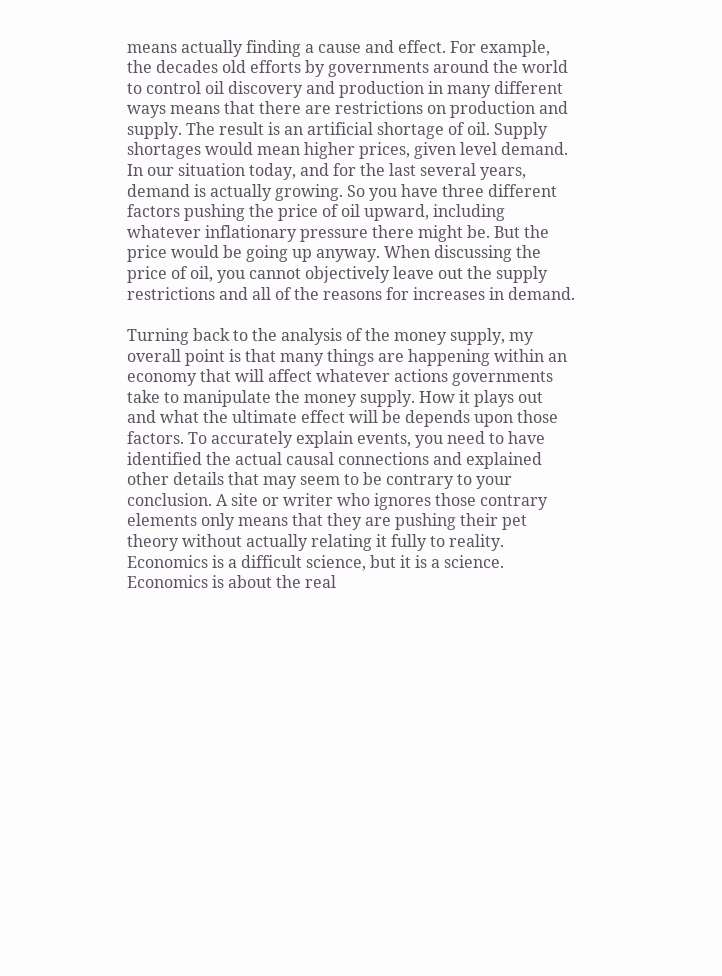means actually finding a cause and effect. For example, the decades old efforts by governments around the world to control oil discovery and production in many different ways means that there are restrictions on production and supply. The result is an artificial shortage of oil. Supply shortages would mean higher prices, given level demand. In our situation today, and for the last several years, demand is actually growing. So you have three different factors pushing the price of oil upward, including whatever inflationary pressure there might be. But the price would be going up anyway. When discussing the price of oil, you cannot objectively leave out the supply restrictions and all of the reasons for increases in demand.

Turning back to the analysis of the money supply, my overall point is that many things are happening within an economy that will affect whatever actions governments take to manipulate the money supply. How it plays out and what the ultimate effect will be depends upon those factors. To accurately explain events, you need to have identified the actual causal connections and explained other details that may seem to be contrary to your conclusion. A site or writer who ignores those contrary elements only means that they are pushing their pet theory without actually relating it fully to reality. Economics is a difficult science, but it is a science. Economics is about the real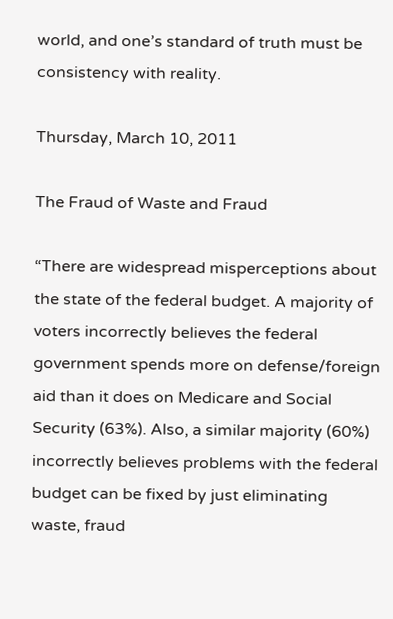world, and one’s standard of truth must be consistency with reality.

Thursday, March 10, 2011

The Fraud of Waste and Fraud

“There are widespread misperceptions about the state of the federal budget. A majority of voters incorrectly believes the federal government spends more on defense/foreign aid than it does on Medicare and Social Security (63%). Also, a similar majority (60%) incorrectly believes problems with the federal budget can be fixed by just eliminating waste, fraud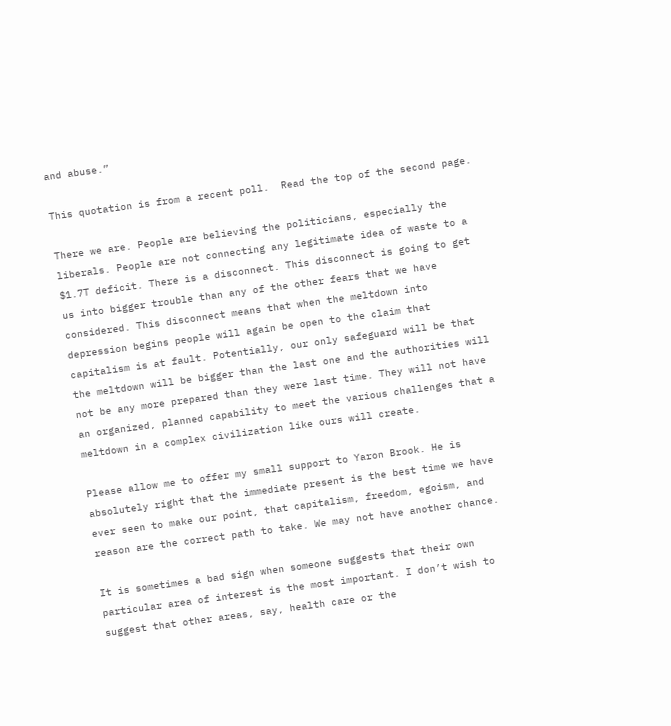and abuse.”

This quotation is from a recent poll.  Read the top of the second page.

There we are. People are believing the politicians, especially the liberals. People are not connecting any legitimate idea of waste to a $1.7T deficit. There is a disconnect. This disconnect is going to get us into bigger trouble than any of the other fears that we have considered. This disconnect means that when the meltdown into depression begins people will again be open to the claim that capitalism is at fault. Potentially, our only safeguard will be that the meltdown will be bigger than the last one and the authorities will not be any more prepared than they were last time. They will not have an organized, planned capability to meet the various challenges that a meltdown in a complex civilization like ours will create.

Please allow me to offer my small support to Yaron Brook. He is absolutely right that the immediate present is the best time we have ever seen to make our point, that capitalism, freedom, egoism, and reason are the correct path to take. We may not have another chance.

It is sometimes a bad sign when someone suggests that their own particular area of interest is the most important. I don’t wish to suggest that other areas, say, health care or the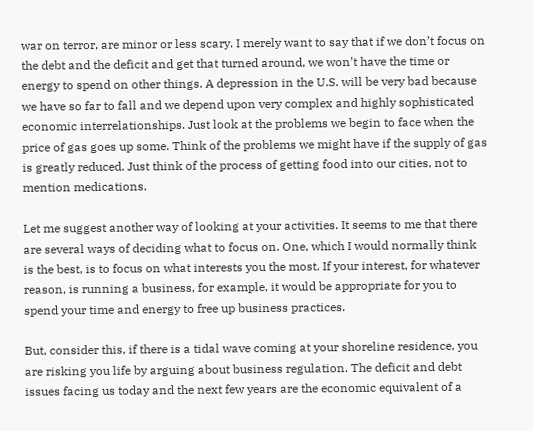war on terror, are minor or less scary. I merely want to say that if we don’t focus on the debt and the deficit and get that turned around, we won’t have the time or energy to spend on other things. A depression in the U.S. will be very bad because we have so far to fall and we depend upon very complex and highly sophisticated economic interrelationships. Just look at the problems we begin to face when the price of gas goes up some. Think of the problems we might have if the supply of gas is greatly reduced. Just think of the process of getting food into our cities, not to mention medications.

Let me suggest another way of looking at your activities. It seems to me that there are several ways of deciding what to focus on. One, which I would normally think is the best, is to focus on what interests you the most. If your interest, for whatever reason, is running a business, for example, it would be appropriate for you to spend your time and energy to free up business practices.

But, consider this, if there is a tidal wave coming at your shoreline residence, you are risking you life by arguing about business regulation. The deficit and debt issues facing us today and the next few years are the economic equivalent of a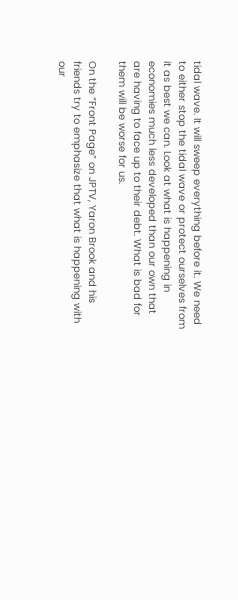tidal wave. It will sweep everything before it. We need to either stop the tidal wave or protect ourselves from it as best we can. Look at what is happening in economies much less developed than our own that are having to face up to their debt. What is bad for them will be worse for us.

On the “Front Page” on JPTV, Yaron Brook and his friends try to emphasize that what is happening with our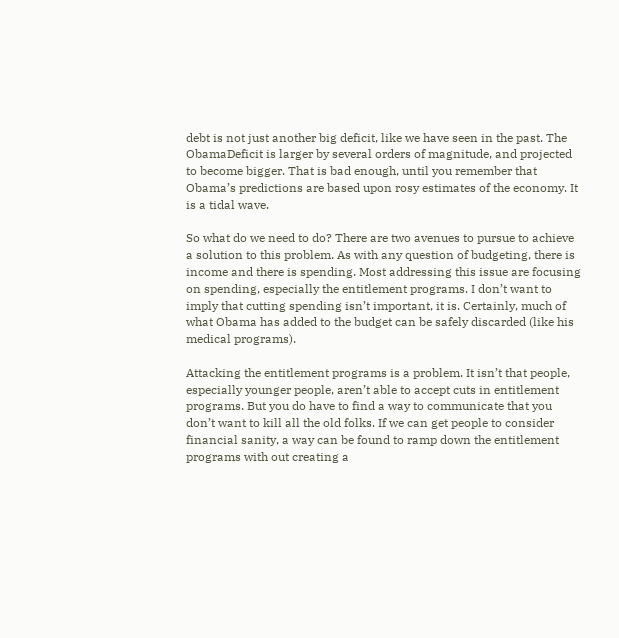debt is not just another big deficit, like we have seen in the past. The ObamaDeficit is larger by several orders of magnitude, and projected to become bigger. That is bad enough, until you remember that Obama’s predictions are based upon rosy estimates of the economy. It is a tidal wave.

So what do we need to do? There are two avenues to pursue to achieve a solution to this problem. As with any question of budgeting, there is income and there is spending. Most addressing this issue are focusing on spending, especially the entitlement programs. I don’t want to imply that cutting spending isn’t important, it is. Certainly, much of what Obama has added to the budget can be safely discarded (like his medical programs).

Attacking the entitlement programs is a problem. It isn’t that people, especially younger people, aren’t able to accept cuts in entitlement programs. But you do have to find a way to communicate that you don’t want to kill all the old folks. If we can get people to consider financial sanity, a way can be found to ramp down the entitlement programs with out creating a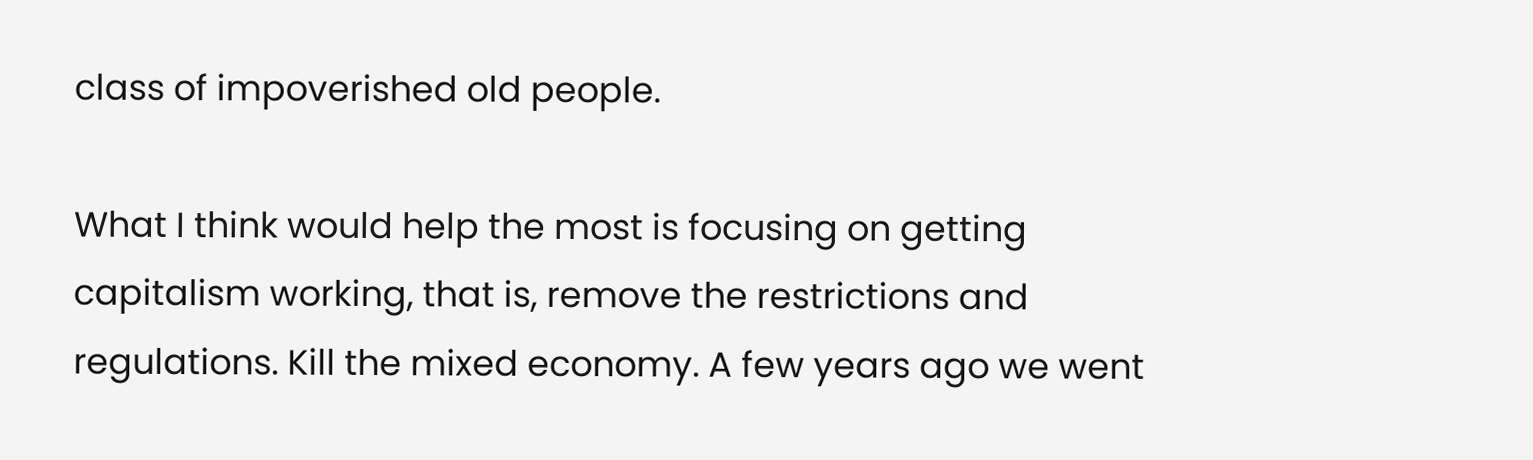class of impoverished old people.

What I think would help the most is focusing on getting capitalism working, that is, remove the restrictions and regulations. Kill the mixed economy. A few years ago we went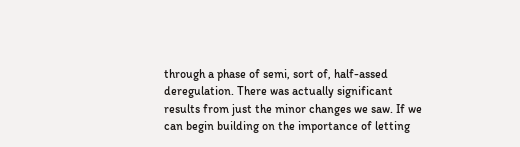through a phase of semi, sort of, half-assed deregulation. There was actually significant results from just the minor changes we saw. If we can begin building on the importance of letting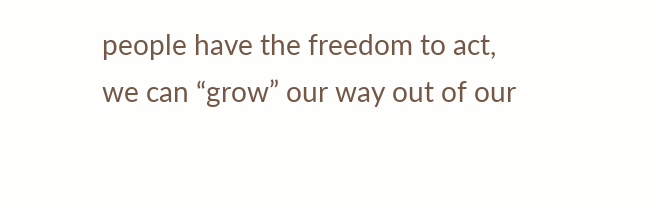people have the freedom to act, we can “grow” our way out of our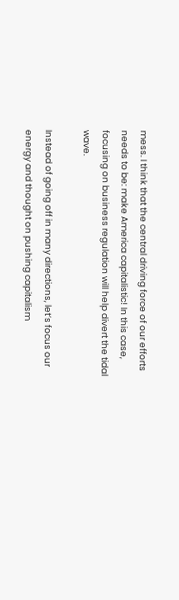mess. I think that the central driving force of our efforts needs to be: make America capitalistic! In this case, focusing on business regulation will help divert the tidal wave.

Instead of going off in many directions, let’s focus our energy and thought on pushing capitalism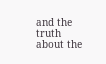and the truth about the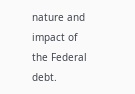nature and impact of the Federal debt.